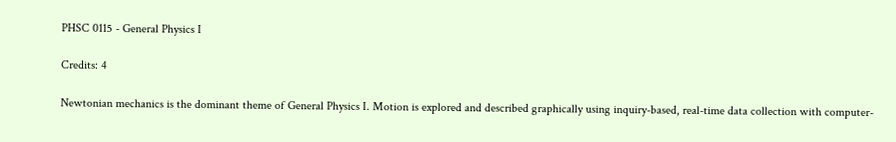PHSC 0115 - General Physics I

Credits: 4

Newtonian mechanics is the dominant theme of General Physics I. Motion is explored and described graphically using inquiry-based, real-time data collection with computer-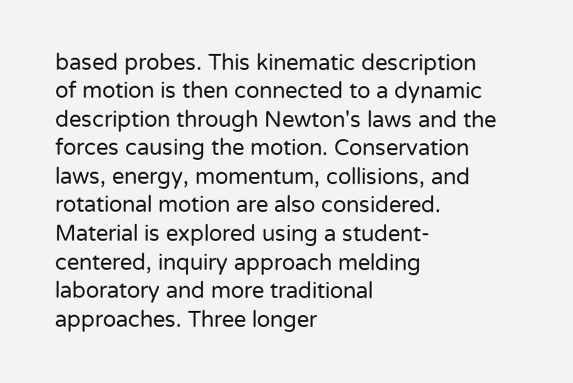based probes. This kinematic description of motion is then connected to a dynamic description through Newton's laws and the forces causing the motion. Conservation laws, energy, momentum, collisions, and rotational motion are also considered. Material is explored using a student-centered, inquiry approach melding laboratory and more traditional approaches. Three longer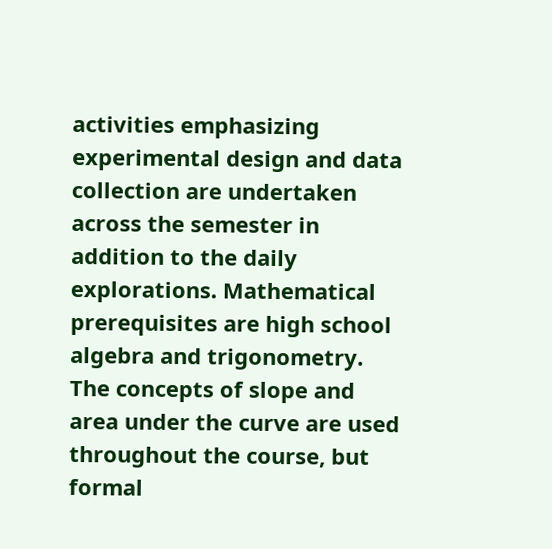activities emphasizing experimental design and data collection are undertaken across the semester in addition to the daily explorations. Mathematical prerequisites are high school algebra and trigonometry. The concepts of slope and area under the curve are used throughout the course, but formal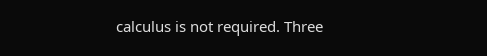calculus is not required. Three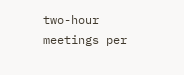two-hour meetings per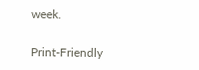week.

Print-Friendly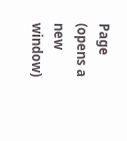Page (opens a new window)